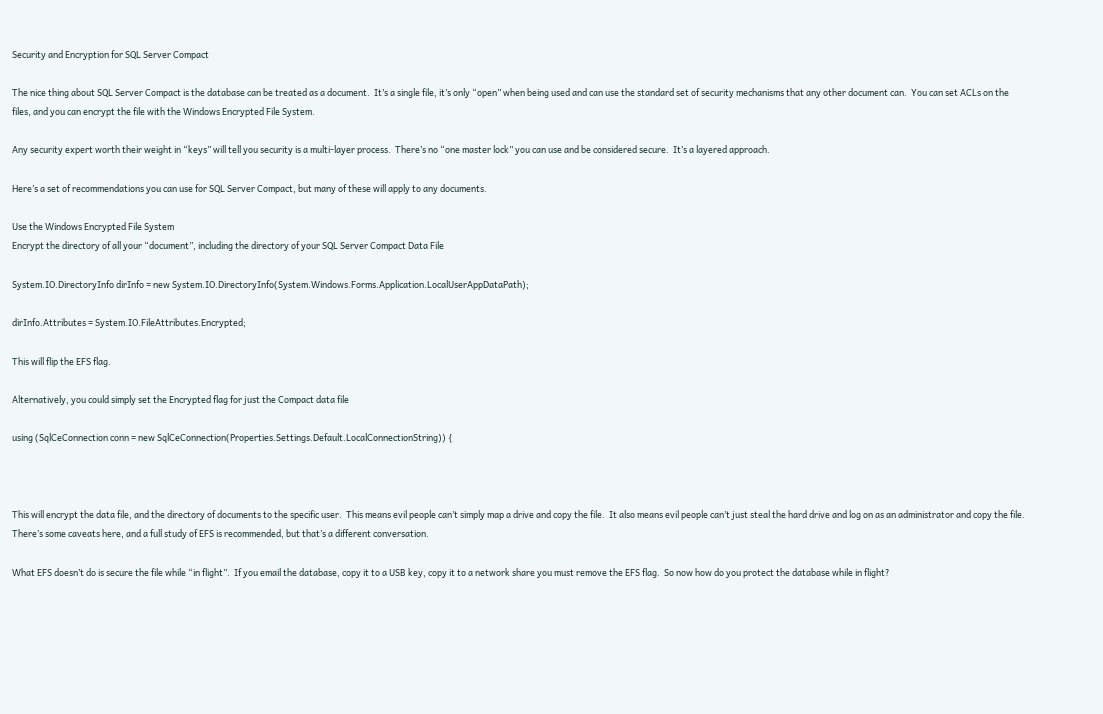Security and Encryption for SQL Server Compact

The nice thing about SQL Server Compact is the database can be treated as a document.  It’s a single file, it’s only “open” when being used and can use the standard set of security mechanisms that any other document can.  You can set ACLs on the files, and you can encrypt the file with the Windows Encrypted File System.

Any security expert worth their weight in “keys” will tell you security is a multi-layer process.  There’s no “one master lock” you can use and be considered secure.  It’s a layered approach.

Here’s a set of recommendations you can use for SQL Server Compact, but many of these will apply to any documents.

Use the Windows Encrypted File System
Encrypt the directory of all your “document”, including the directory of your SQL Server Compact Data File

System.IO.DirectoryInfo dirInfo = new System.IO.DirectoryInfo(System.Windows.Forms.Application.LocalUserAppDataPath);

dirInfo.Attributes = System.IO.FileAttributes.Encrypted;

This will flip the EFS flag.

Alternatively, you could simply set the Encrypted flag for just the Compact data file

using (SqlCeConnection conn = new SqlCeConnection(Properties.Settings.Default.LocalConnectionString)) {



This will encrypt the data file, and the directory of documents to the specific user.  This means evil people can’t simply map a drive and copy the file.  It also means evil people can’t just steal the hard drive and log on as an administrator and copy the file.  There’s some caveats here, and a full study of EFS is recommended, but that’s a different conversation.

What EFS doesn’t do is secure the file while “in flight”.  If you email the database, copy it to a USB key, copy it to a network share you must remove the EFS flag.  So now how do you protect the database while in flight?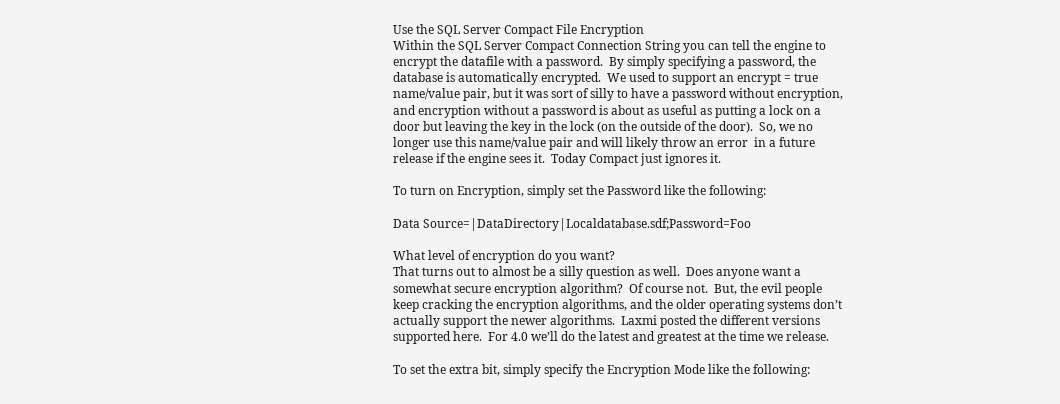Use the SQL Server Compact File Encryption
Within the SQL Server Compact Connection String you can tell the engine to encrypt the datafile with a password.  By simply specifying a password, the database is automatically encrypted.  We used to support an encrypt = true name/value pair, but it was sort of silly to have a password without encryption, and encryption without a password is about as useful as putting a lock on a door but leaving the key in the lock (on the outside of the door).  So, we no longer use this name/value pair and will likely throw an error  in a future release if the engine sees it.  Today Compact just ignores it.

To turn on Encryption, simply set the Password like the following:

Data Source=|DataDirectory|Localdatabase.sdf;Password=Foo

What level of encryption do you want?
That turns out to almost be a silly question as well.  Does anyone want a somewhat secure encryption algorithm?  Of course not.  But, the evil people keep cracking the encryption algorithms, and the older operating systems don’t actually support the newer algorithms.  Laxmi posted the different versions supported here.  For 4.0 we’ll do the latest and greatest at the time we release.

To set the extra bit, simply specify the Encryption Mode like the following: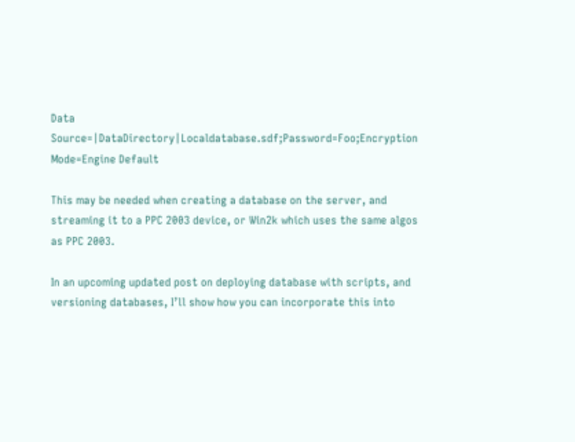Data Source=|DataDirectory|Localdatabase.sdf;Password=Foo;Encryption Mode=Engine Default

This may be needed when creating a database on the server, and streaming it to a PPC 2003 device, or Win2k which uses the same algos as PPC 2003.

In an upcoming updated post on deploying database with scripts, and versioning databases, I’ll show how you can incorporate this into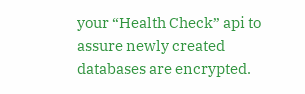your “Health Check” api to assure newly created databases are encrypted.